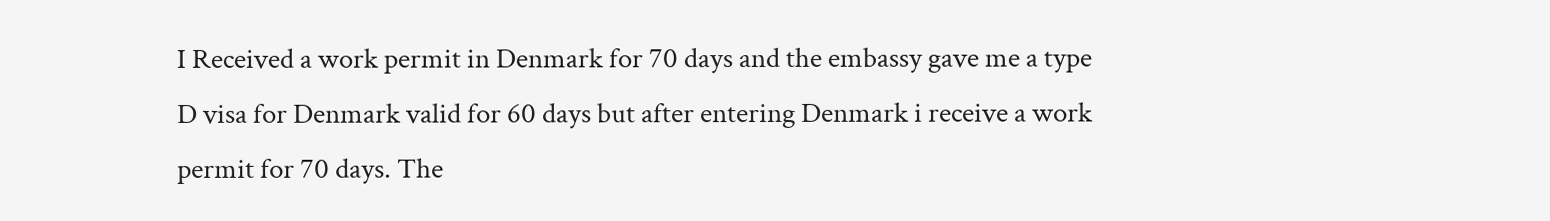I Received a work permit in Denmark for 70 days and the embassy gave me a type D visa for Denmark valid for 60 days but after entering Denmark i receive a work permit for 70 days. The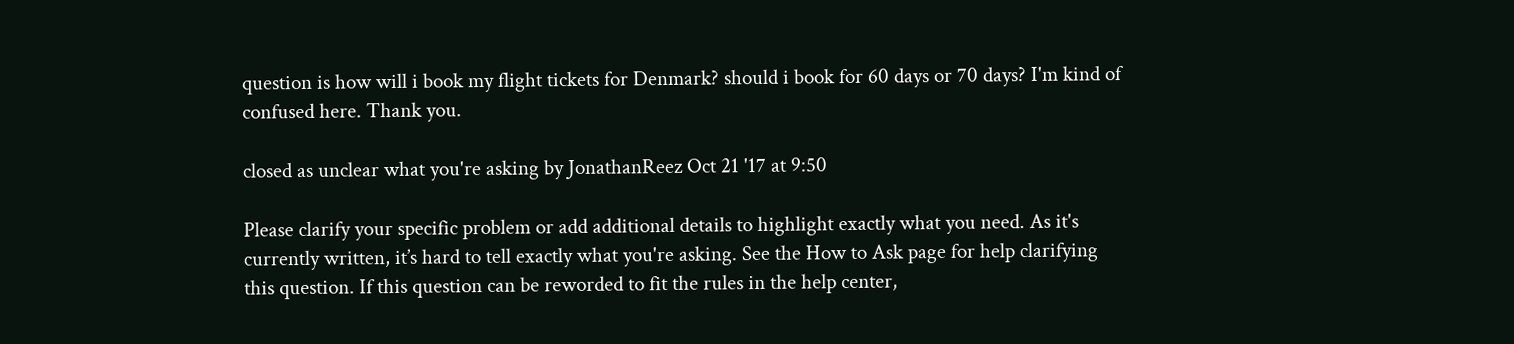question is how will i book my flight tickets for Denmark? should i book for 60 days or 70 days? I'm kind of confused here. Thank you.

closed as unclear what you're asking by JonathanReez Oct 21 '17 at 9:50

Please clarify your specific problem or add additional details to highlight exactly what you need. As it's currently written, it’s hard to tell exactly what you're asking. See the How to Ask page for help clarifying this question. If this question can be reworded to fit the rules in the help center,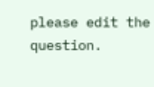please edit the question.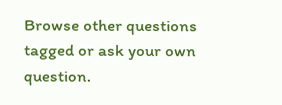Browse other questions tagged or ask your own question.